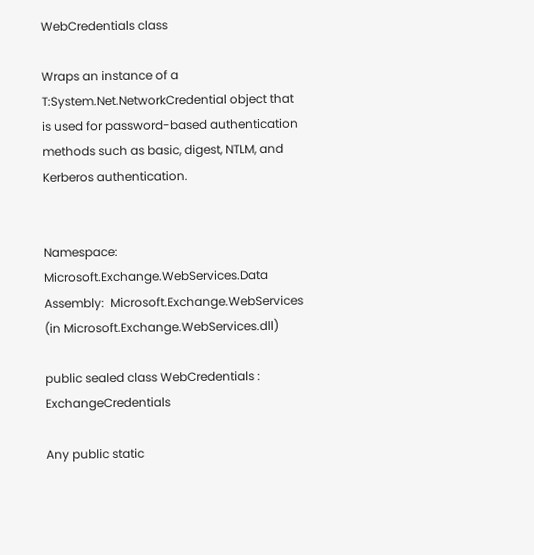WebCredentials class

Wraps an instance of a T:System.Net.NetworkCredential object that is used for password-based authentication methods such as basic, digest, NTLM, and Kerberos authentication.


Namespace:  Microsoft.Exchange.WebServices.Data
Assembly:  Microsoft.Exchange.WebServices (in Microsoft.Exchange.WebServices.dll)

public sealed class WebCredentials : ExchangeCredentials

Any public static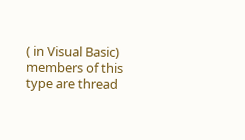( in Visual Basic) members of this type are thread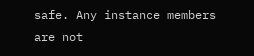safe. Any instance members are not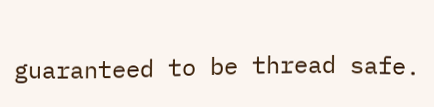guaranteed to be thread safe.